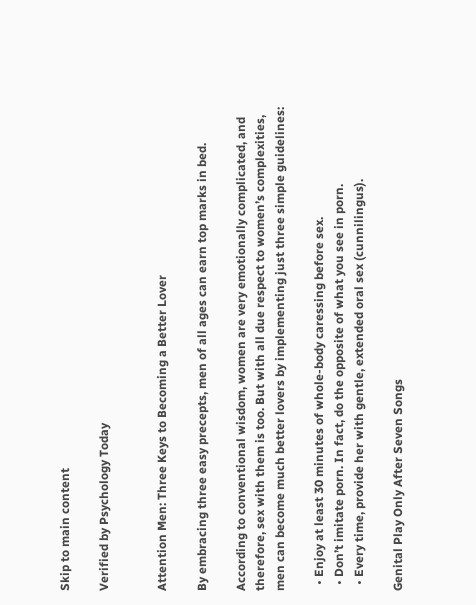Skip to main content

Verified by Psychology Today


Attention Men: Three Keys to Becoming a Better Lover

By embracing three easy precepts, men of all ages can earn top marks in bed.

According to conventional wisdom, women are very emotionally complicated, and therefore, sex with them is too. But with all due respect to women’s complexities, men can become much better lovers by implementing just three simple guidelines:

  • Enjoy at least 30 minutes of whole-body caressing before sex.
  • Don’t imitate porn. In fact, do the opposite of what you see in porn.
  • Every time, provide her with gentle, extended oral sex (cunnilingus).

Genital Play Only After Seven Songs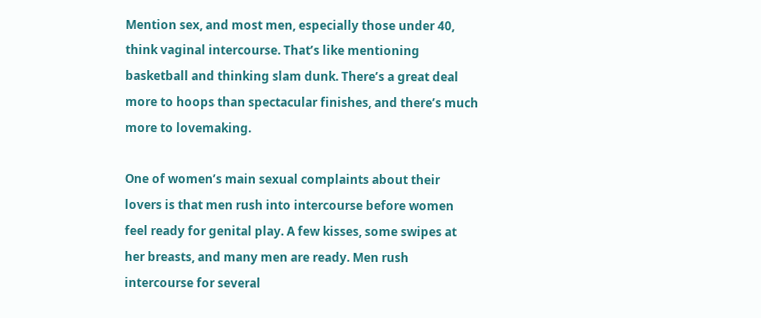Mention sex, and most men, especially those under 40, think vaginal intercourse. That’s like mentioning basketball and thinking slam dunk. There’s a great deal more to hoops than spectacular finishes, and there’s much more to lovemaking.

One of women’s main sexual complaints about their lovers is that men rush into intercourse before women feel ready for genital play. A few kisses, some swipes at her breasts, and many men are ready. Men rush intercourse for several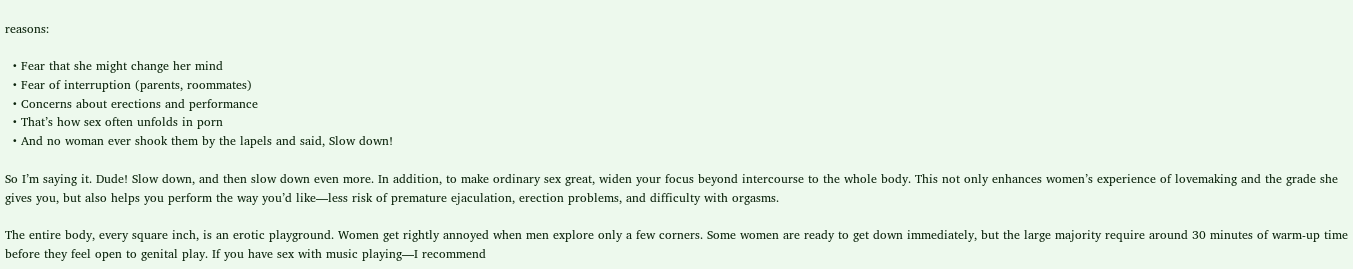reasons:

  • Fear that she might change her mind
  • Fear of interruption (parents, roommates)
  • Concerns about erections and performance
  • That’s how sex often unfolds in porn
  • And no woman ever shook them by the lapels and said, Slow down!

So I’m saying it. Dude! Slow down, and then slow down even more. In addition, to make ordinary sex great, widen your focus beyond intercourse to the whole body. This not only enhances women’s experience of lovemaking and the grade she gives you, but also helps you perform the way you’d like—less risk of premature ejaculation, erection problems, and difficulty with orgasms.

The entire body, every square inch, is an erotic playground. Women get rightly annoyed when men explore only a few corners. Some women are ready to get down immediately, but the large majority require around 30 minutes of warm-up time before they feel open to genital play. If you have sex with music playing—I recommend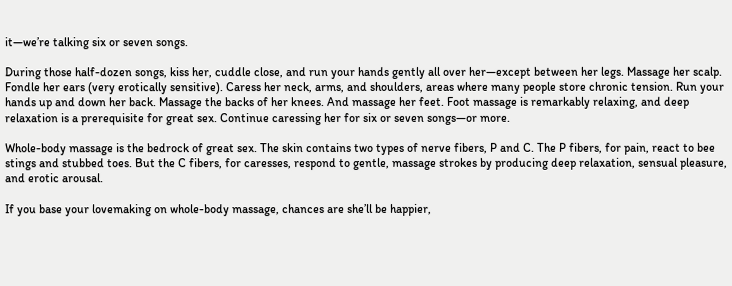it—we’re talking six or seven songs.

During those half-dozen songs, kiss her, cuddle close, and run your hands gently all over her—except between her legs. Massage her scalp. Fondle her ears (very erotically sensitive). Caress her neck, arms, and shoulders, areas where many people store chronic tension. Run your hands up and down her back. Massage the backs of her knees. And massage her feet. Foot massage is remarkably relaxing, and deep relaxation is a prerequisite for great sex. Continue caressing her for six or seven songs—or more.

Whole-body massage is the bedrock of great sex. The skin contains two types of nerve fibers, P and C. The P fibers, for pain, react to bee stings and stubbed toes. But the C fibers, for caresses, respond to gentle, massage strokes by producing deep relaxation, sensual pleasure, and erotic arousal.

If you base your lovemaking on whole-body massage, chances are she’ll be happier,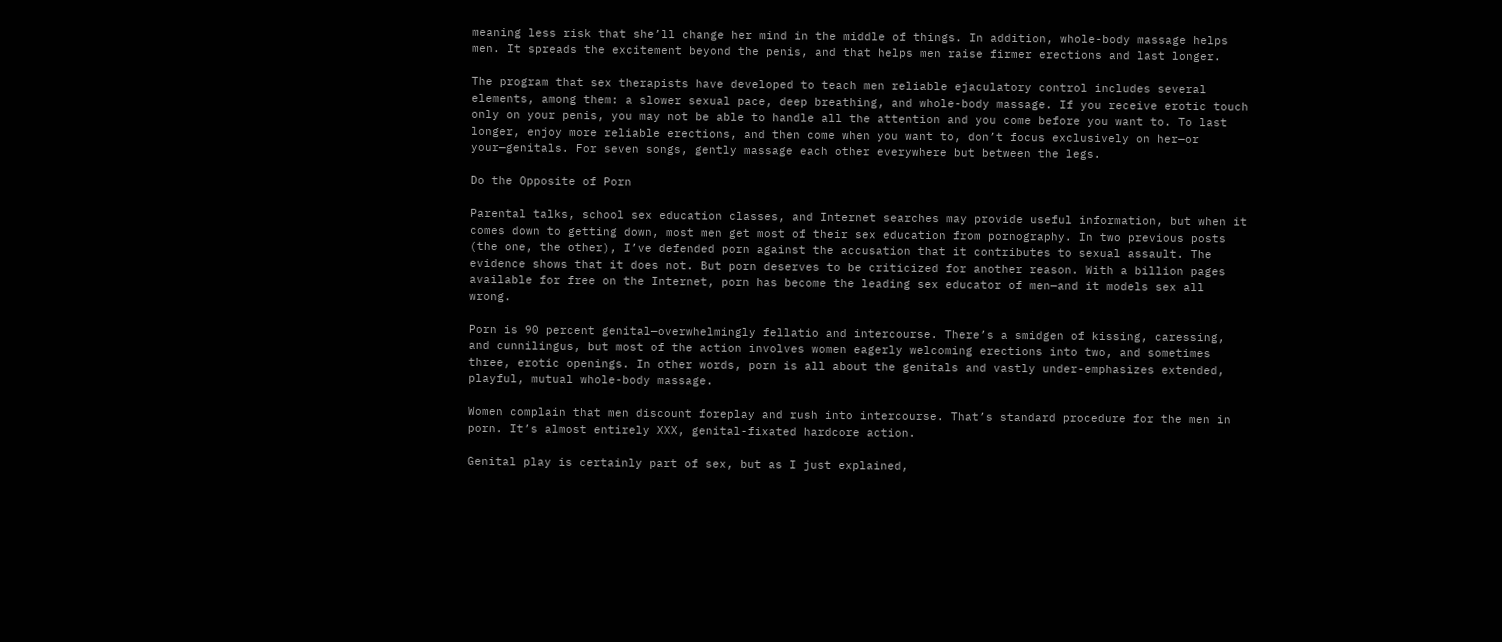meaning less risk that she’ll change her mind in the middle of things. In addition, whole-body massage helps men. It spreads the excitement beyond the penis, and that helps men raise firmer erections and last longer.

The program that sex therapists have developed to teach men reliable ejaculatory control includes several elements, among them: a slower sexual pace, deep breathing, and whole-body massage. If you receive erotic touch only on your penis, you may not be able to handle all the attention and you come before you want to. To last longer, enjoy more reliable erections, and then come when you want to, don’t focus exclusively on her—or your—genitals. For seven songs, gently massage each other everywhere but between the legs.

Do the Opposite of Porn

Parental talks, school sex education classes, and Internet searches may provide useful information, but when it comes down to getting down, most men get most of their sex education from pornography. In two previous posts (the one, the other), I’ve defended porn against the accusation that it contributes to sexual assault. The evidence shows that it does not. But porn deserves to be criticized for another reason. With a billion pages available for free on the Internet, porn has become the leading sex educator of men—and it models sex all wrong.

Porn is 90 percent genital—overwhelmingly fellatio and intercourse. There’s a smidgen of kissing, caressing, and cunnilingus, but most of the action involves women eagerly welcoming erections into two, and sometimes three, erotic openings. In other words, porn is all about the genitals and vastly under-emphasizes extended, playful, mutual whole-body massage.

Women complain that men discount foreplay and rush into intercourse. That’s standard procedure for the men in porn. It’s almost entirely XXX, genital-fixated hardcore action.

Genital play is certainly part of sex, but as I just explained,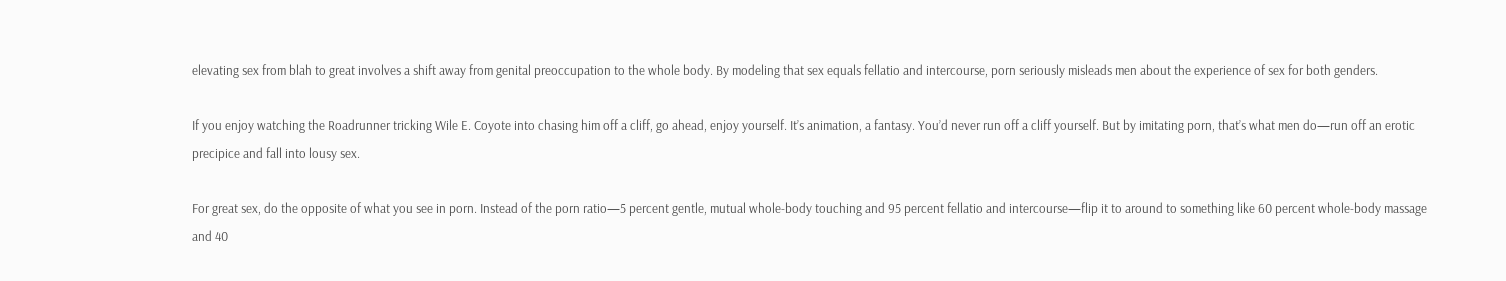elevating sex from blah to great involves a shift away from genital preoccupation to the whole body. By modeling that sex equals fellatio and intercourse, porn seriously misleads men about the experience of sex for both genders.

If you enjoy watching the Roadrunner tricking Wile E. Coyote into chasing him off a cliff, go ahead, enjoy yourself. It’s animation, a fantasy. You’d never run off a cliff yourself. But by imitating porn, that’s what men do—run off an erotic precipice and fall into lousy sex.

For great sex, do the opposite of what you see in porn. Instead of the porn ratio—5 percent gentle, mutual whole-body touching and 95 percent fellatio and intercourse—flip it to around to something like 60 percent whole-body massage and 40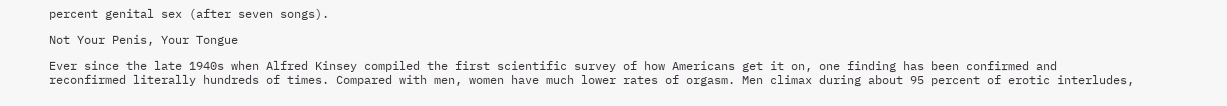percent genital sex (after seven songs).

Not Your Penis, Your Tongue

Ever since the late 1940s when Alfred Kinsey compiled the first scientific survey of how Americans get it on, one finding has been confirmed and reconfirmed literally hundreds of times. Compared with men, women have much lower rates of orgasm. Men climax during about 95 percent of erotic interludes,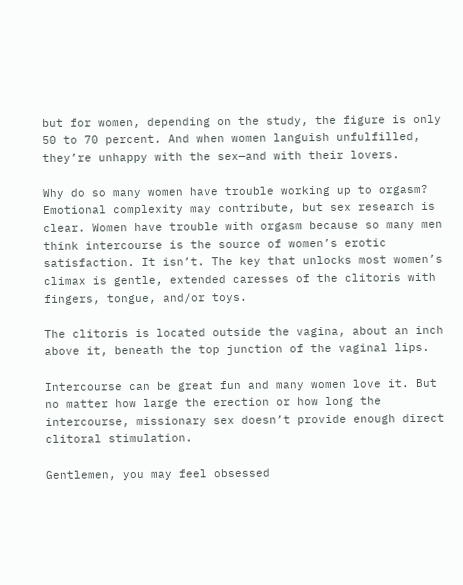but for women, depending on the study, the figure is only 50 to 70 percent. And when women languish unfulfilled, they’re unhappy with the sex—and with their lovers.

Why do so many women have trouble working up to orgasm? Emotional complexity may contribute, but sex research is clear. Women have trouble with orgasm because so many men think intercourse is the source of women’s erotic satisfaction. It isn’t. The key that unlocks most women’s climax is gentle, extended caresses of the clitoris with fingers, tongue, and/or toys.

The clitoris is located outside the vagina, about an inch above it, beneath the top junction of the vaginal lips.

Intercourse can be great fun and many women love it. But no matter how large the erection or how long the intercourse, missionary sex doesn’t provide enough direct clitoral stimulation.

Gentlemen, you may feel obsessed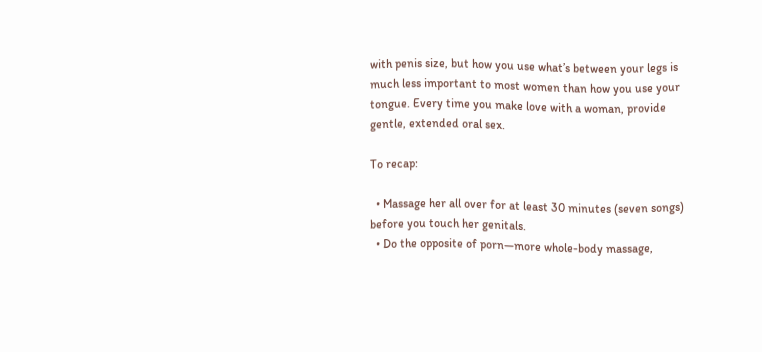with penis size, but how you use what’s between your legs is much less important to most women than how you use your tongue. Every time you make love with a woman, provide gentle, extended oral sex.

To recap:

  • Massage her all over for at least 30 minutes (seven songs) before you touch her genitals.
  • Do the opposite of porn—more whole-body massage,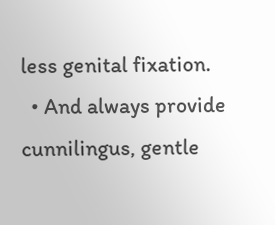less genital fixation.
  • And always provide cunnilingus, gentle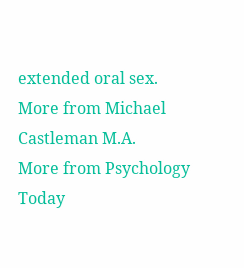extended oral sex.
More from Michael Castleman M.A.
More from Psychology Today